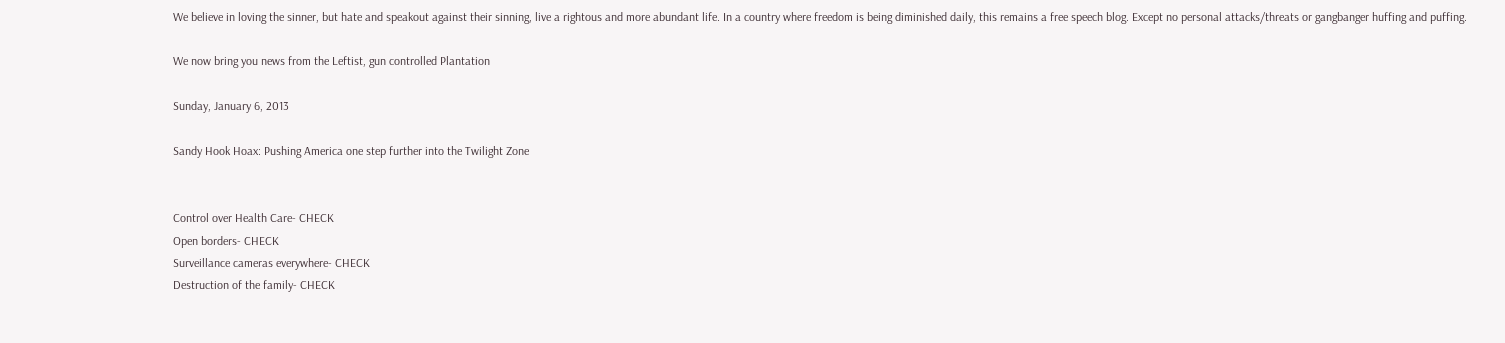We believe in loving the sinner, but hate and speakout against their sinning, live a rightous and more abundant life. In a country where freedom is being diminished daily, this remains a free speech blog. Except no personal attacks/threats or gangbanger huffing and puffing.

We now bring you news from the Leftist, gun controlled Plantation

Sunday, January 6, 2013

Sandy Hook Hoax: Pushing America one step further into the Twilight Zone


Control over Health Care- CHECK
Open borders- CHECK
Surveillance cameras everywhere- CHECK
Destruction of the family- CHECK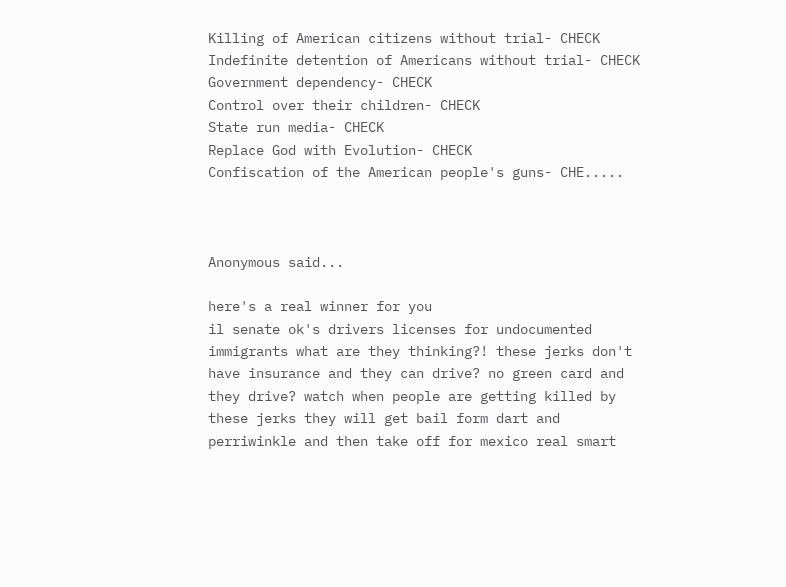Killing of American citizens without trial- CHECK
Indefinite detention of Americans without trial- CHECK
Government dependency- CHECK
Control over their children- CHECK
State run media- CHECK
Replace God with Evolution- CHECK
Confiscation of the American people's guns- CHE.....



Anonymous said...

here's a real winner for you
il senate ok's drivers licenses for undocumented immigrants what are they thinking?! these jerks don't have insurance and they can drive? no green card and they drive? watch when people are getting killed by these jerks they will get bail form dart and perriwinkle and then take off for mexico real smart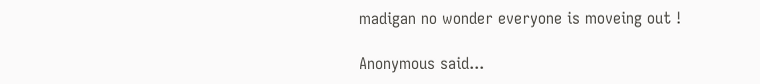madigan no wonder everyone is moveing out !

Anonymous said...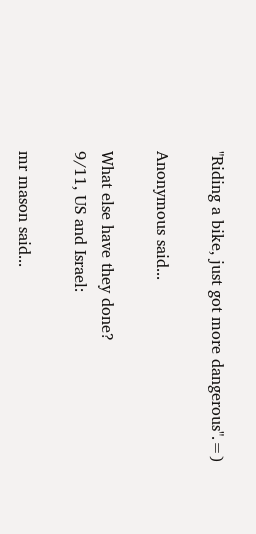"Riding a bike, just got more dangerous".=)

Anonymous said...

What else have they done?
9/11, US and Israel:

mr mason said...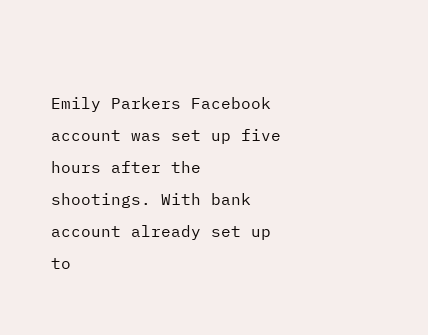Emily Parkers Facebook account was set up five hours after the shootings. With bank account already set up to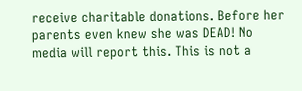receive charitable donations. Before her parents even knew she was DEAD! No media will report this. This is not a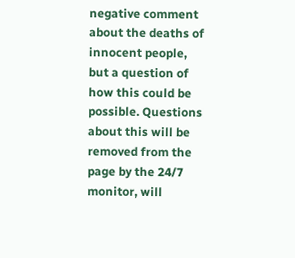negative comment about the deaths of innocent people, but a question of how this could be possible. Questions about this will be removed from the page by the 24/7 monitor, will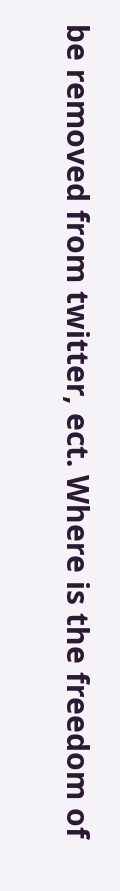be removed from twitter, ect. Where is the freedom of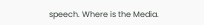speech. Where is the Media.